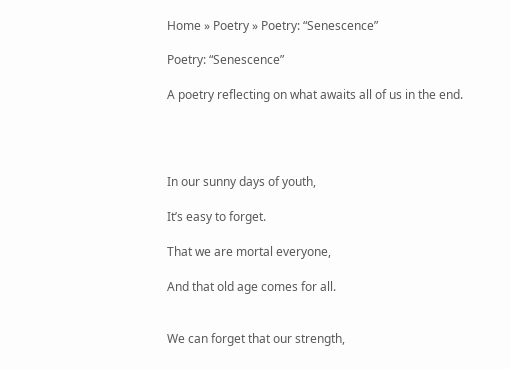Home » Poetry » Poetry: “Senescence”

Poetry: “Senescence”

A poetry reflecting on what awaits all of us in the end.




In our sunny days of youth,

It’s easy to forget.

That we are mortal everyone,

And that old age comes for all.


We can forget that our strength,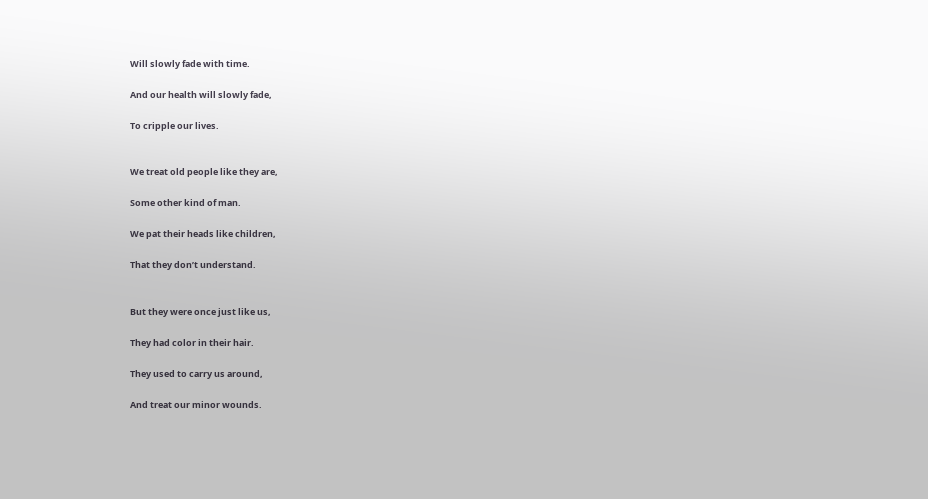Will slowly fade with time.

And our health will slowly fade,

To cripple our lives.


We treat old people like they are,

Some other kind of man.

We pat their heads like children,

That they don’t understand.


But they were once just like us,

They had color in their hair.

They used to carry us around,

And treat our minor wounds.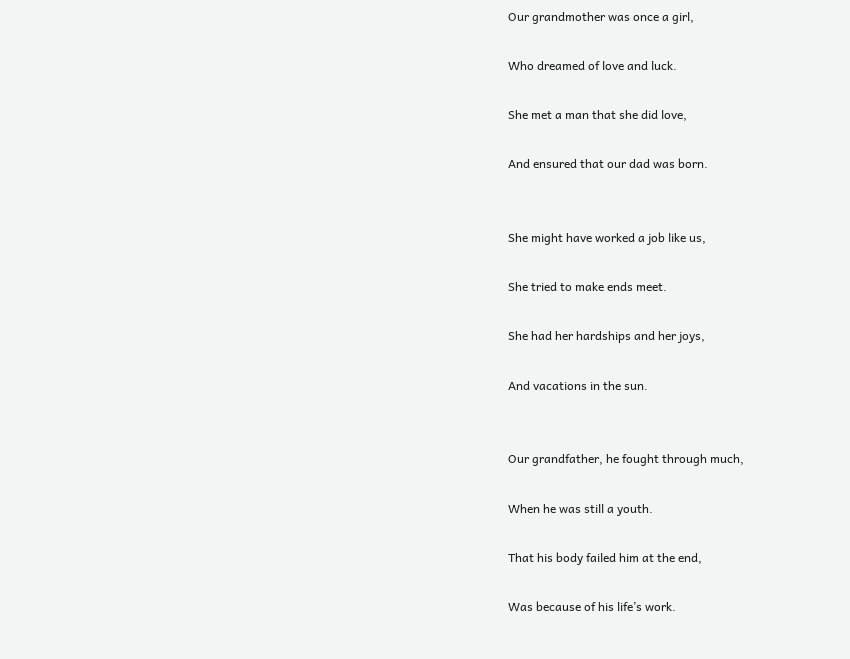Our grandmother was once a girl,

Who dreamed of love and luck.

She met a man that she did love,

And ensured that our dad was born.


She might have worked a job like us,

She tried to make ends meet.

She had her hardships and her joys,

And vacations in the sun.


Our grandfather, he fought through much,

When he was still a youth.

That his body failed him at the end,

Was because of his life’s work.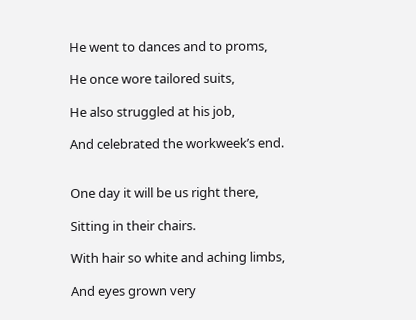He went to dances and to proms,

He once wore tailored suits,

He also struggled at his job,

And celebrated the workweek’s end.


One day it will be us right there,

Sitting in their chairs.

With hair so white and aching limbs,

And eyes grown very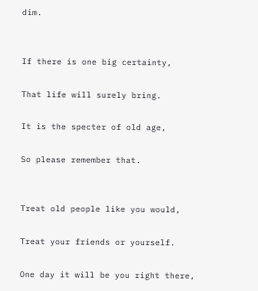dim.


If there is one big certainty,

That life will surely bring.

It is the specter of old age,

So please remember that.


Treat old people like you would,

Treat your friends or yourself.

One day it will be you right there,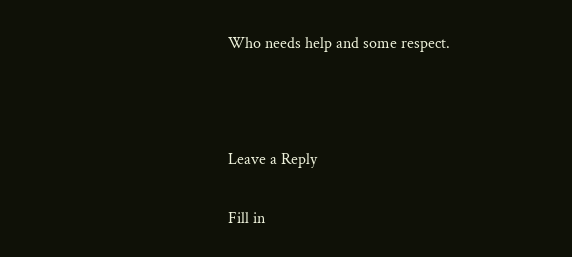Who needs help and some respect.



Leave a Reply

Fill in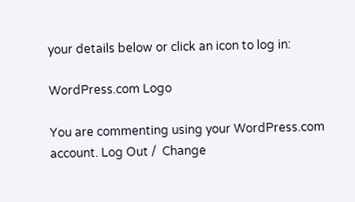your details below or click an icon to log in:

WordPress.com Logo

You are commenting using your WordPress.com account. Log Out /  Change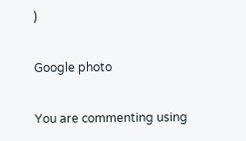)

Google photo

You are commenting using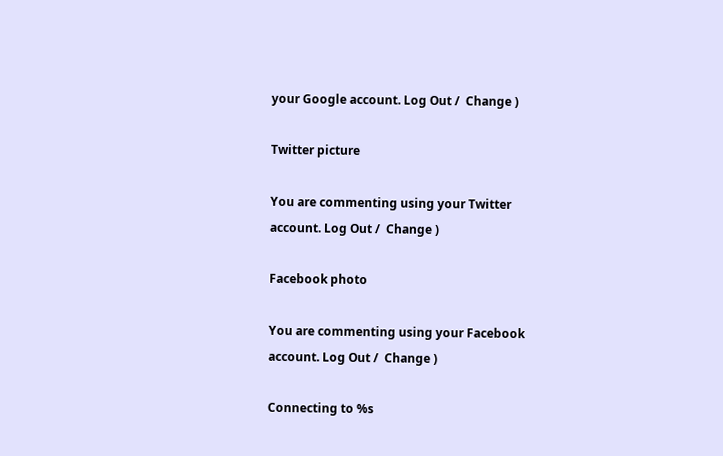your Google account. Log Out /  Change )

Twitter picture

You are commenting using your Twitter account. Log Out /  Change )

Facebook photo

You are commenting using your Facebook account. Log Out /  Change )

Connecting to %s